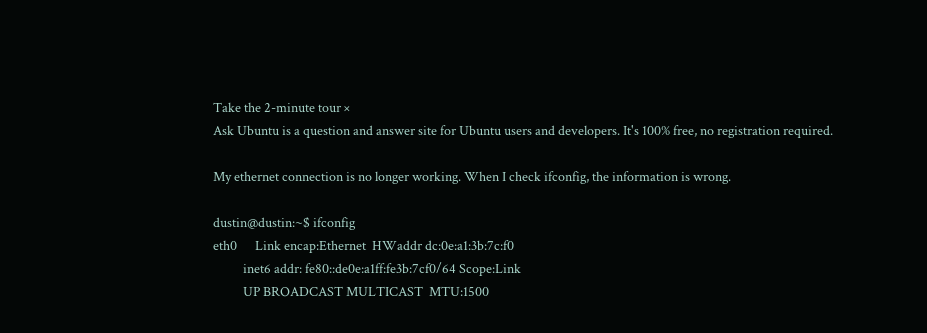Take the 2-minute tour ×
Ask Ubuntu is a question and answer site for Ubuntu users and developers. It's 100% free, no registration required.

My ethernet connection is no longer working. When I check ifconfig, the information is wrong.

dustin@dustin:~$ ifconfig
eth0      Link encap:Ethernet  HWaddr dc:0e:a1:3b:7c:f0
          inet6 addr: fe80::de0e:a1ff:fe3b:7cf0/64 Scope:Link
          UP BROADCAST MULTICAST  MTU:1500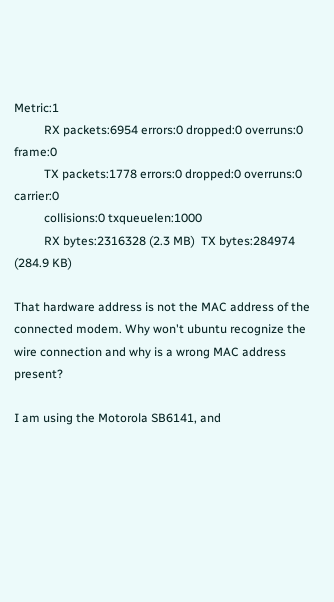Metric:1
          RX packets:6954 errors:0 dropped:0 overruns:0 frame:0
          TX packets:1778 errors:0 dropped:0 overruns:0 carrier:0
          collisions:0 txqueuelen:1000
          RX bytes:2316328 (2.3 MB)  TX bytes:284974 (284.9 KB)

That hardware address is not the MAC address of the connected modem. Why won't ubuntu recognize the wire connection and why is a wrong MAC address present?

I am using the Motorola SB6141, and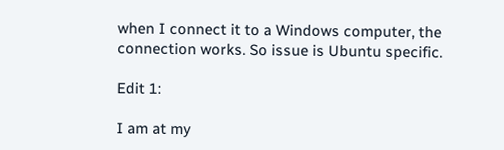when I connect it to a Windows computer, the connection works. So issue is Ubuntu specific.

Edit 1:

I am at my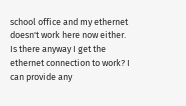school office and my ethernet doesn't work here now either. Is there anyway I get the ethernet connection to work? I can provide any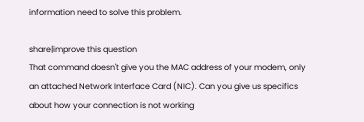information need to solve this problem.

share|improve this question
That command doesn't give you the MAC address of your modem, only an attached Network Interface Card (NIC). Can you give us specifics about how your connection is not working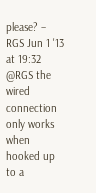please? –  RGS Jun 1 '13 at 19:32
@RGS the wired connection only works when hooked up to a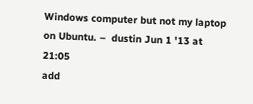Windows computer but not my laptop on Ubuntu. –  dustin Jun 1 '13 at 21:05
add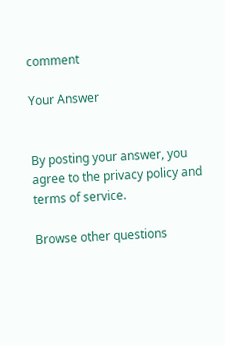comment

Your Answer


By posting your answer, you agree to the privacy policy and terms of service.

Browse other questions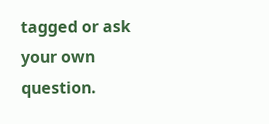tagged or ask your own question.